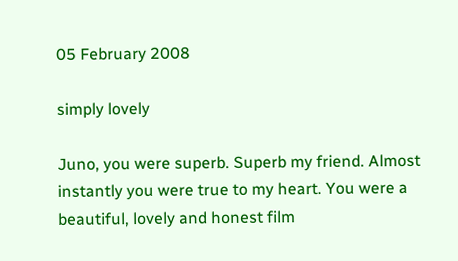05 February 2008

simply lovely

Juno, you were superb. Superb my friend. Almost instantly you were true to my heart. You were a beautiful, lovely and honest film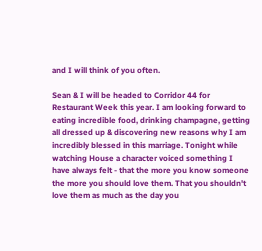and I will think of you often.

Sean & I will be headed to Corridor 44 for Restaurant Week this year. I am looking forward to eating incredible food, drinking champagne, getting all dressed up & discovering new reasons why I am incredibly blessed in this marriage. Tonight while watching House a character voiced something I have always felt - that the more you know someone the more you should love them. That you shouldn't love them as much as the day you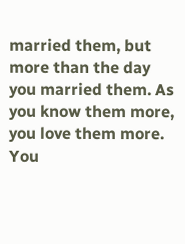married them, but more than the day you married them. As you know them more, you love them more. You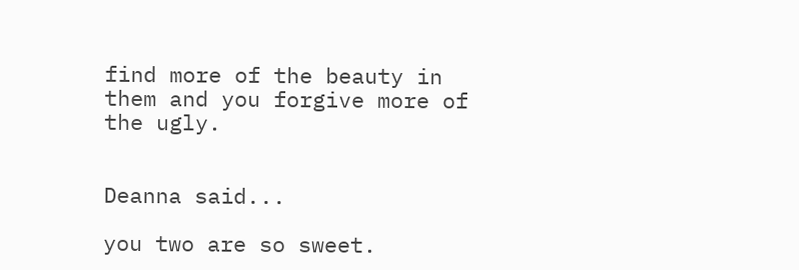find more of the beauty in them and you forgive more of the ugly.


Deanna said...

you two are so sweet.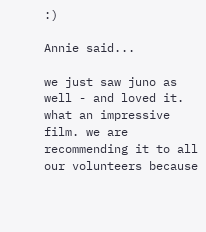:)

Annie said...

we just saw juno as well - and loved it. what an impressive film. we are recommending it to all our volunteers because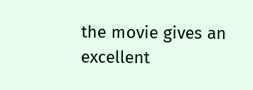the movie gives an excellent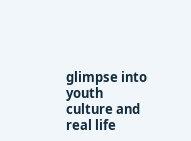glimpse into youth culture and real life